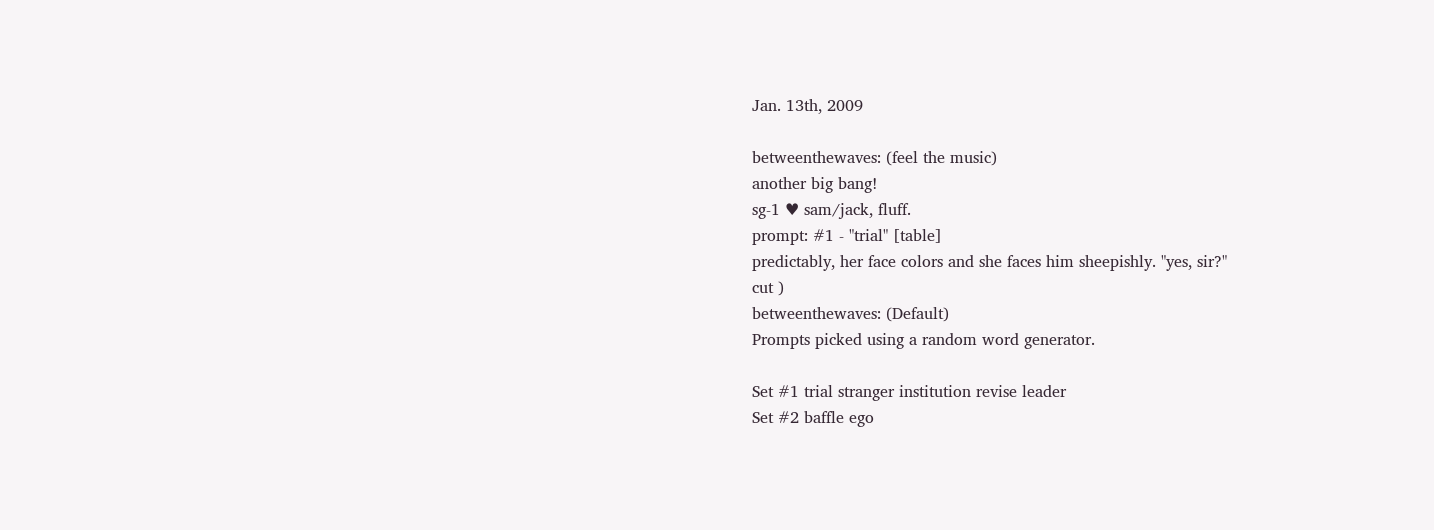Jan. 13th, 2009

betweenthewaves: (feel the music)
another big bang!
sg-1 ♥ sam/jack, fluff.
prompt: #1 - "trial" [table]
predictably, her face colors and she faces him sheepishly. "yes, sir?"
cut )
betweenthewaves: (Default)
Prompts picked using a random word generator.

Set #1 trial stranger institution revise leader
Set #2 baffle ego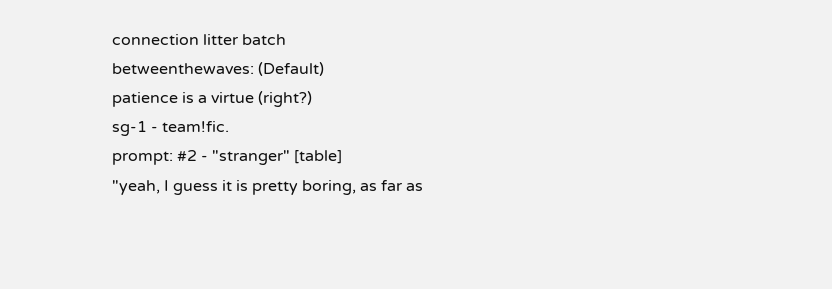connection litter batch
betweenthewaves: (Default)
patience is a virtue (right?)
sg-1 - team!fic.
prompt: #2 - "stranger" [table]
"yeah, I guess it is pretty boring, as far as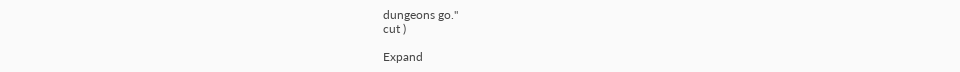dungeons go."
cut )

Expand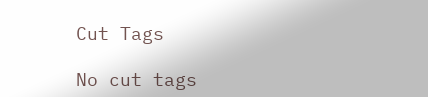Cut Tags

No cut tags